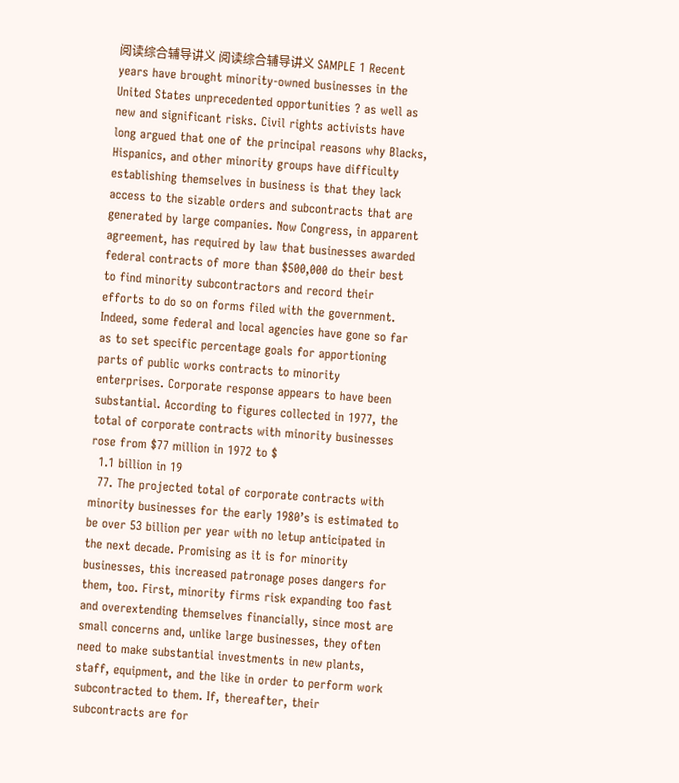阅读综合辅导讲义 阅读综合辅导讲义 SAMPLE 1 Recent years have brought minority-owned businesses in the United States unprecedented opportunities ? as well as new and significant risks. Civil rights activists have long argued that one of the principal reasons why Blacks, Hispanics, and other minority groups have difficulty establishing themselves in business is that they lack access to the sizable orders and subcontracts that are generated by large companies. Now Congress, in apparent agreement, has required by law that businesses awarded federal contracts of more than $500,000 do their best to find minority subcontractors and record their efforts to do so on forms filed with the government. Indeed, some federal and local agencies have gone so far as to set specific percentage goals for apportioning parts of public works contracts to minority enterprises. Corporate response appears to have been substantial. According to figures collected in 1977, the total of corporate contracts with minority businesses rose from $77 million in 1972 to $
  1.1 billion in 19
  77. The projected total of corporate contracts with minority businesses for the early 1980’s is estimated to be over 53 billion per year with no letup anticipated in the next decade. Promising as it is for minority businesses, this increased patronage poses dangers for them, too. First, minority firms risk expanding too fast and overextending themselves financially, since most are small concerns and, unlike large businesses, they often need to make substantial investments in new plants, staff, equipment, and the like in order to perform work subcontracted to them. If, thereafter, their subcontracts are for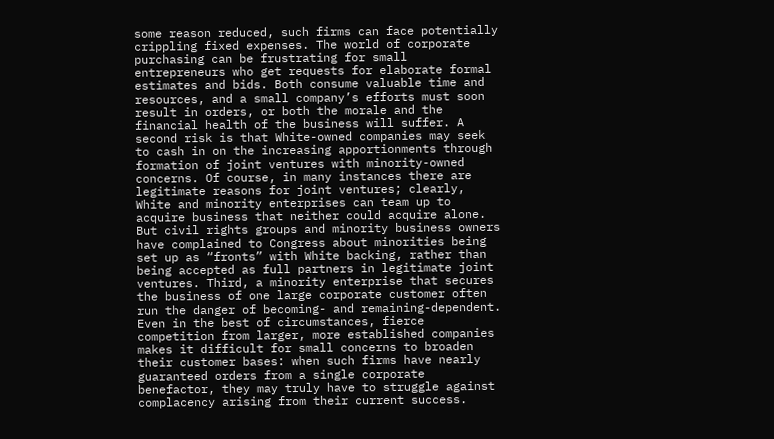some reason reduced, such firms can face potentially crippling fixed expenses. The world of corporate purchasing can be frustrating for small entrepreneurs who get requests for elaborate formal estimates and bids. Both consume valuable time and resources, and a small company’s efforts must soon result in orders, or both the morale and the financial health of the business will suffer. A second risk is that White-owned companies may seek to cash in on the increasing apportionments through formation of joint ventures with minority-owned concerns. Of course, in many instances there are legitimate reasons for joint ventures; clearly, White and minority enterprises can team up to acquire business that neither could acquire alone. But civil rights groups and minority business owners have complained to Congress about minorities being set up as “fronts” with White backing, rather than being accepted as full partners in legitimate joint ventures. Third, a minority enterprise that secures the business of one large corporate customer often run the danger of becoming- and remaining-dependent. Even in the best of circumstances, fierce competition from larger, more established companies makes it difficult for small concerns to broaden their customer bases: when such firms have nearly guaranteed orders from a single corporate benefactor, they may truly have to struggle against complacency arising from their current success.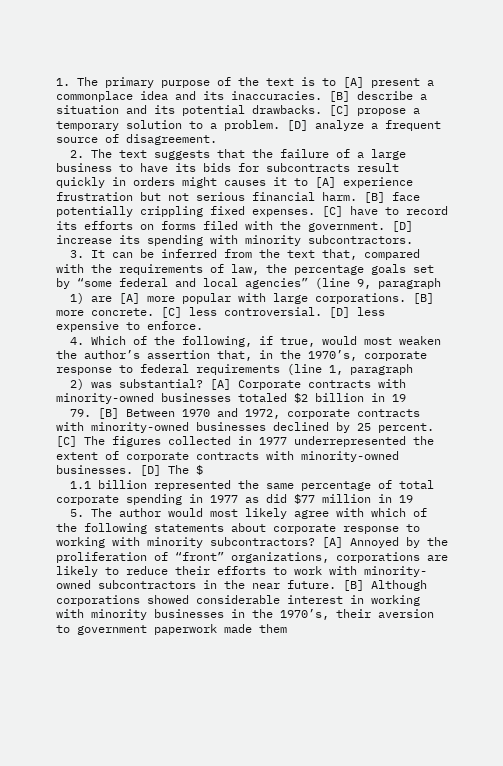1. The primary purpose of the text is to [A] present a commonplace idea and its inaccuracies. [B] describe a situation and its potential drawbacks. [C] propose a temporary solution to a problem. [D] analyze a frequent source of disagreement.
  2. The text suggests that the failure of a large business to have its bids for subcontracts result quickly in orders might causes it to [A] experience frustration but not serious financial harm. [B] face potentially crippling fixed expenses. [C] have to record its efforts on forms filed with the government. [D] increase its spending with minority subcontractors.
  3. It can be inferred from the text that, compared with the requirements of law, the percentage goals set by “some federal and local agencies” (line 9, paragraph
  1) are [A] more popular with large corporations. [B] more concrete. [C] less controversial. [D] less expensive to enforce.
  4. Which of the following, if true, would most weaken the author’s assertion that, in the 1970’s, corporate response to federal requirements (line 1, paragraph
  2) was substantial? [A] Corporate contracts with minority-owned businesses totaled $2 billion in 19
  79. [B] Between 1970 and 1972, corporate contracts with minority-owned businesses declined by 25 percent. [C] The figures collected in 1977 underrepresented the extent of corporate contracts with minority-owned businesses. [D] The $
  1.1 billion represented the same percentage of total corporate spending in 1977 as did $77 million in 19
  5. The author would most likely agree with which of the following statements about corporate response to working with minority subcontractors? [A] Annoyed by the proliferation of “front” organizations, corporations are likely to reduce their efforts to work with minority-owned subcontractors in the near future. [B] Although corporations showed considerable interest in working with minority businesses in the 1970’s, their aversion to government paperwork made them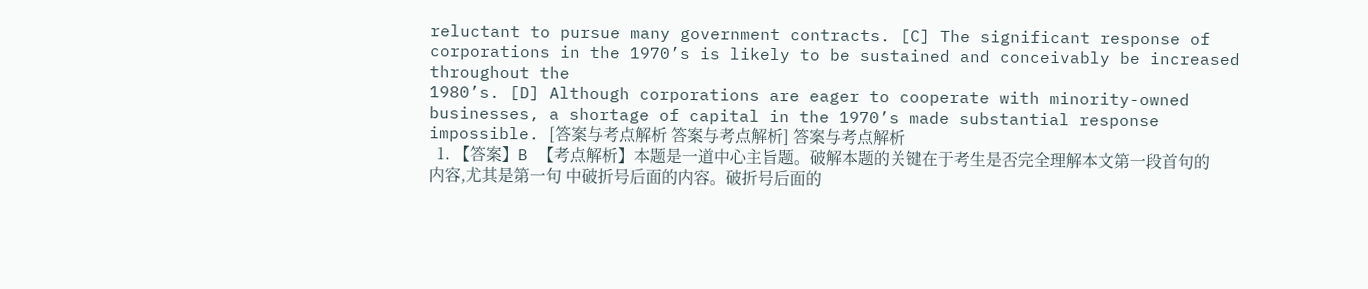reluctant to pursue many government contracts. [C] The significant response of corporations in the 1970’s is likely to be sustained and conceivably be increased throughout the
1980’s. [D] Although corporations are eager to cooperate with minority-owned businesses, a shortage of capital in the 1970’s made substantial response impossible. [答案与考点解析 答案与考点解析] 答案与考点解析
  1. 【答案】B 【考点解析】本题是一道中心主旨题。破解本题的关键在于考生是否完全理解本文第一段首句的内容,尤其是第一句 中破折号后面的内容。破折号后面的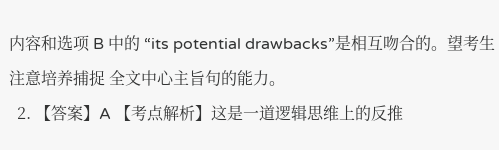内容和选项 B 中的 “its potential drawbacks”是相互吻合的。望考生注意培养捕捉 全文中心主旨句的能力。
  2. 【答案】A 【考点解析】这是一道逻辑思维上的反推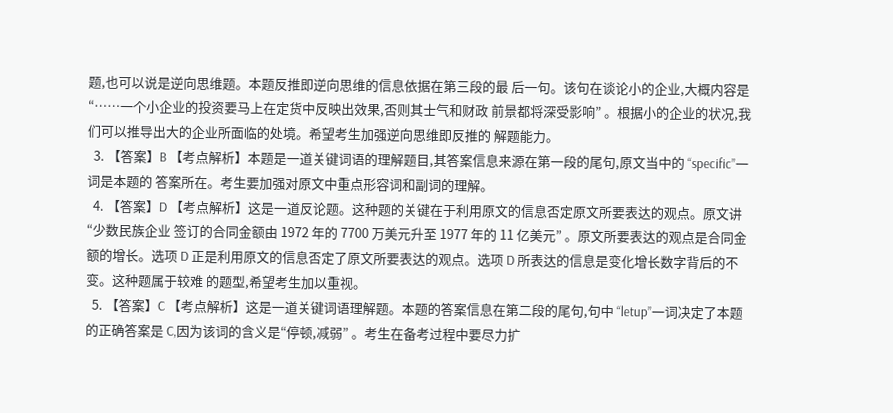题,也可以说是逆向思维题。本题反推即逆向思维的信息依据在第三段的最 后一句。该句在谈论小的企业,大概内容是“……一个小企业的投资要马上在定货中反映出效果,否则其士气和财政 前景都将深受影响” 。根据小的企业的状况,我们可以推导出大的企业所面临的处境。希望考生加强逆向思维即反推的 解题能力。
  3. 【答案】B 【考点解析】本题是一道关键词语的理解题目,其答案信息来源在第一段的尾句,原文当中的 “specific”一词是本题的 答案所在。考生要加强对原文中重点形容词和副词的理解。
  4. 【答案】D 【考点解析】这是一道反论题。这种题的关键在于利用原文的信息否定原文所要表达的观点。原文讲“少数民族企业 签订的合同金额由 1972 年的 7700 万美元升至 1977 年的 11 亿美元” 。原文所要表达的观点是合同金额的增长。选项 D 正是利用原文的信息否定了原文所要表达的观点。选项 D 所表达的信息是变化增长数字背后的不变。这种题属于较难 的题型,希望考生加以重视。
  5. 【答案】C 【考点解析】这是一道关键词语理解题。本题的答案信息在第二段的尾句,句中 “letup”一词决定了本题的正确答案是 C,因为该词的含义是“停顿,减弱” 。考生在备考过程中要尽力扩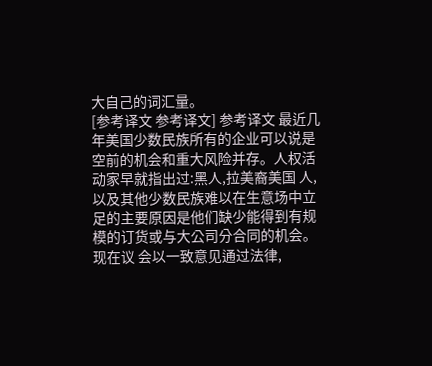大自己的词汇量。
[参考译文 参考译文] 参考译文 最近几年美国少数民族所有的企业可以说是空前的机会和重大风险并存。人权活动家早就指出过:黑人,拉美裔美国 人,以及其他少数民族难以在生意场中立足的主要原因是他们缺少能得到有规模的订货或与大公司分合同的机会。现在议 会以一致意见通过法律,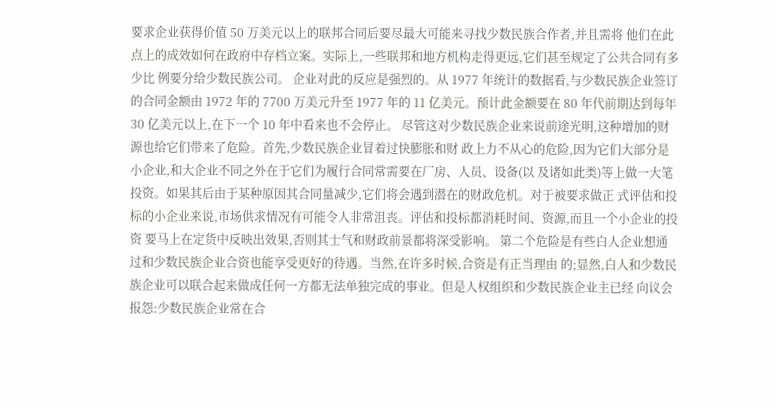要求企业获得价值 50 万美元以上的联邦合同后要尽最大可能来寻找少数民族合作者,并且需将 他们在此点上的成效如何在政府中存档立案。实际上,一些联邦和地方机构走得更远,它们甚至规定了公共合同有多少比 例要分给少数民族公司。 企业对此的反应是强烈的。从 1977 年统计的数据看,与少数民族企业签订的合同金额由 1972 年的 7700 万美元升至 1977 年的 11 亿美元。预计此金额要在 80 年代前期达到每年 30 亿美元以上,在下一个 10 年中看来也不会停止。 尽管这对少数民族企业来说前途光明,这种增加的财源也给它们带来了危险。首先,少数民族企业冒着过快膨胀和财 政上力不从心的危险,因为它们大部分是小企业,和大企业不同之外在于它们为履行合同常需要在厂房、人员、设备(以 及诸如此类)等上做一大笔投资。如果其后由于某种原因其合同量减少,它们将会遇到潜在的财政危机。对于被要求做正 式评估和投标的小企业来说,市场供求情况有可能令人非常沮丧。评估和投标都消耗时间、资源,而且一个小企业的投资 要马上在定货中反映出效果,否则其士气和财政前景都将深受影响。 第二个危险是有些白人企业想通过和少数民族企业合资也能享受更好的待遇。当然,在许多时候,合资是有正当理由 的;显然,白人和少数民族企业可以联合起来做成任何一方都无法单独完成的事业。但是人权组织和少数民族企业主已经 向议会报怨:少数民族企业常在合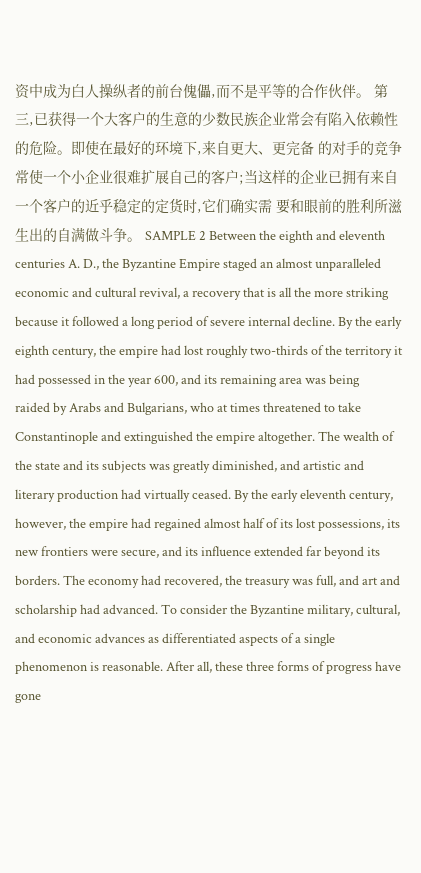资中成为白人操纵者的前台傀儡,而不是平等的合作伙伴。 第三,已获得一个大客户的生意的少数民族企业常会有陷入依赖性的危险。即使在最好的环境下,来自更大、更完备 的对手的竞争常使一个小企业很难扩展自己的客户;当这样的企业已拥有来自一个客户的近乎稳定的定货时,它们确实需 要和眼前的胜利所滋生出的自满做斗争。 SAMPLE 2 Between the eighth and eleventh centuries A. D., the Byzantine Empire staged an almost unparalleled economic and cultural revival, a recovery that is all the more striking because it followed a long period of severe internal decline. By the early eighth century, the empire had lost roughly two-thirds of the territory it had possessed in the year 600, and its remaining area was being
raided by Arabs and Bulgarians, who at times threatened to take Constantinople and extinguished the empire altogether. The wealth of the state and its subjects was greatly diminished, and artistic and literary production had virtually ceased. By the early eleventh century, however, the empire had regained almost half of its lost possessions, its new frontiers were secure, and its influence extended far beyond its borders. The economy had recovered, the treasury was full, and art and scholarship had advanced. To consider the Byzantine military, cultural, and economic advances as differentiated aspects of a single phenomenon is reasonable. After all, these three forms of progress have gone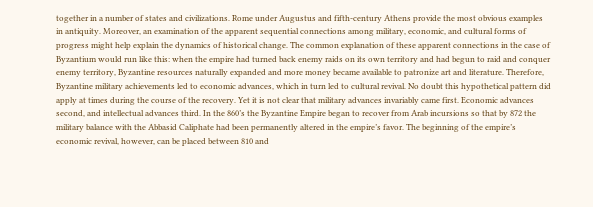together in a number of states and civilizations. Rome under Augustus and fifth-century Athens provide the most obvious examples in antiquity. Moreover, an examination of the apparent sequential connections among military, economic, and cultural forms of progress might help explain the dynamics of historical change. The common explanation of these apparent connections in the case of Byzantium would run like this: when the empire had turned back enemy raids on its own territory and had begun to raid and conquer enemy territory, Byzantine resources naturally expanded and more money became available to patronize art and literature. Therefore, Byzantine military achievements led to economic advances, which in turn led to cultural revival. No doubt this hypothetical pattern did apply at times during the course of the recovery. Yet it is not clear that military advances invariably came first. Economic advances second, and intellectual advances third. In the 860’s the Byzantine Empire began to recover from Arab incursions so that by 872 the military balance with the Abbasid Caliphate had been permanently altered in the empire’s favor. The beginning of the empire’s economic revival, however, can be placed between 810 and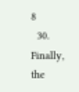8
  30. Finally, the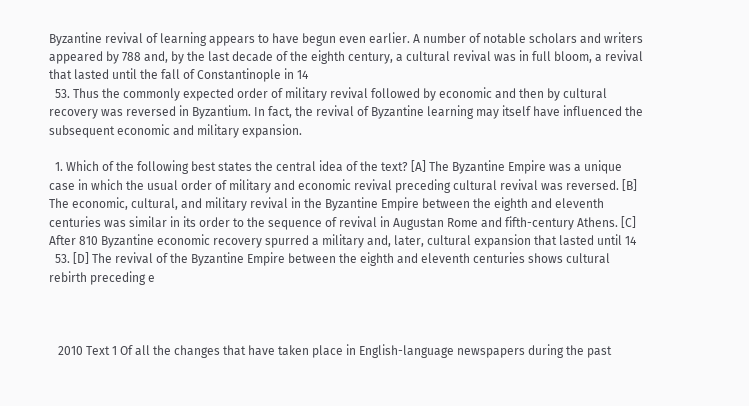Byzantine revival of learning appears to have begun even earlier. A number of notable scholars and writers appeared by 788 and, by the last decade of the eighth century, a cultural revival was in full bloom, a revival that lasted until the fall of Constantinople in 14
  53. Thus the commonly expected order of military revival followed by economic and then by cultural recovery was reversed in Byzantium. In fact, the revival of Byzantine learning may itself have influenced the subsequent economic and military expansion.

  1. Which of the following best states the central idea of the text? [A] The Byzantine Empire was a unique case in which the usual order of military and economic revival preceding cultural revival was reversed. [B] The economic, cultural, and military revival in the Byzantine Empire between the eighth and eleventh centuries was similar in its order to the sequence of revival in Augustan Rome and fifth-century Athens. [C] After 810 Byzantine economic recovery spurred a military and, later, cultural expansion that lasted until 14
  53. [D] The revival of the Byzantine Empire between the eighth and eleventh centuries shows cultural rebirth preceding e



   2010 Text 1 Of all the changes that have taken place in English-language newspapers during the past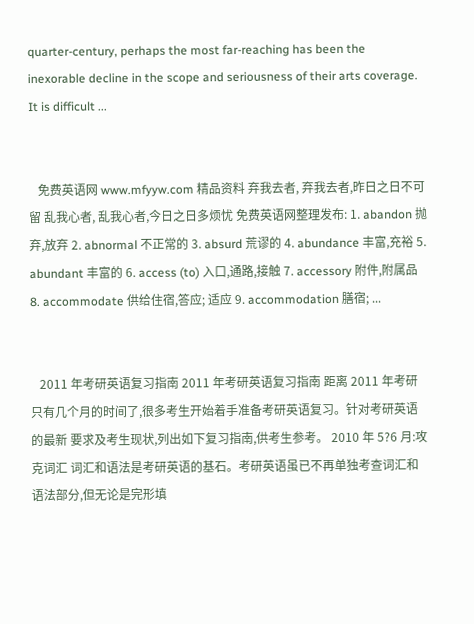quarter-century, perhaps the most far-reaching has been the inexorable decline in the scope and seriousness of their arts coverage. It is difficult ...


   免费英语网 www.mfyyw.com 精品资料 弃我去者, 弃我去者,昨日之日不可留 乱我心者, 乱我心者,今日之日多烦忧 免费英语网整理发布: 1. abandon 抛弃,放弃 2. abnormal 不正常的 3. absurd 荒谬的 4. abundance 丰富,充裕 5. abundant 丰富的 6. access (to) 入口,通路,接触 7. accessory 附件,附属品 8. accommodate 供给住宿,答应; 适应 9. accommodation 膳宿; ...


   2011 年考研英语复习指南 2011 年考研英语复习指南 距离 2011 年考研只有几个月的时间了,很多考生开始着手准备考研英语复习。针对考研英语的最新 要求及考生现状,列出如下复习指南,供考生参考。 2010 年 5?6 月:攻克词汇 词汇和语法是考研英语的基石。考研英语虽已不再单独考查词汇和语法部分,但无论是完形填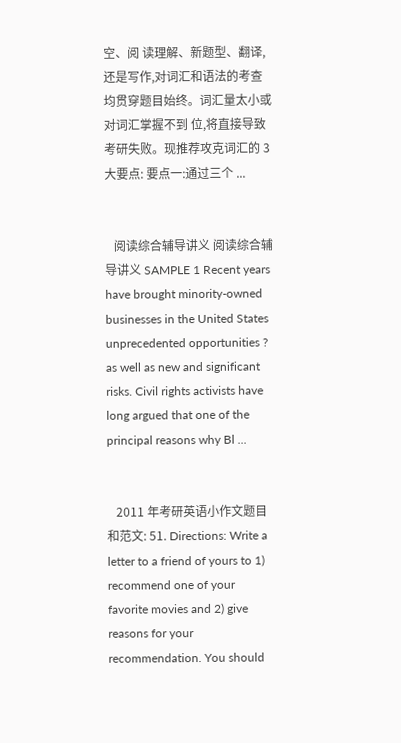空、阅 读理解、新题型、翻译,还是写作,对词汇和语法的考查均贯穿题目始终。词汇量太小或对词汇掌握不到 位,将直接导致考研失败。现推荐攻克词汇的 3 大要点: 要点一:通过三个 ...


   阅读综合辅导讲义 阅读综合辅导讲义 SAMPLE 1 Recent years have brought minority-owned businesses in the United States unprecedented opportunities ? as well as new and significant risks. Civil rights activists have long argued that one of the principal reasons why Bl ...


   2011 年考研英语小作文题目和范文: 51. Directions: Write a letter to a friend of yours to 1) recommend one of your favorite movies and 2) give reasons for your recommendation. You should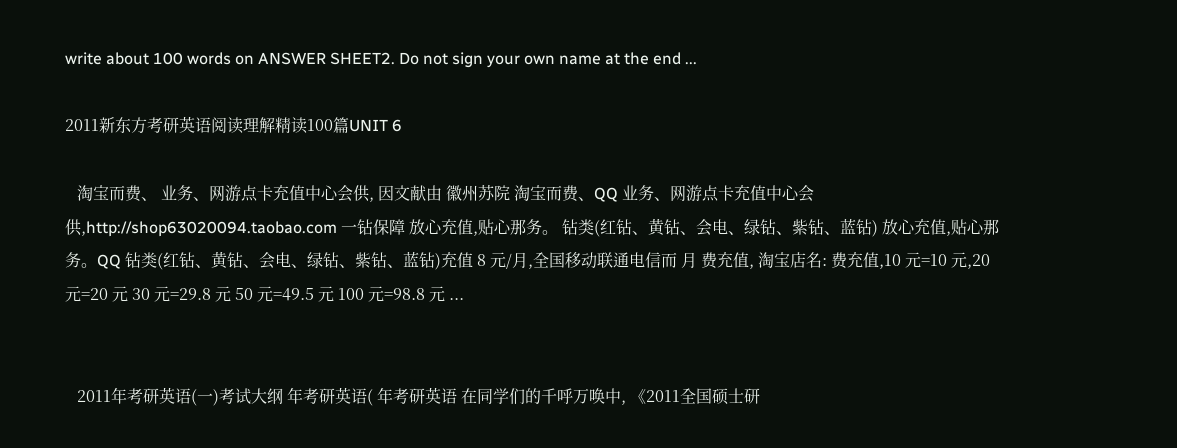write about 100 words on ANSWER SHEET2. Do not sign your own name at the end ...

2011新东方考研英语阅读理解精读100篇UNIT 6

   淘宝而费、 业务、网游点卡充值中心会供, 因文献由 徽州苏院 淘宝而费、QQ 业务、网游点卡充值中心会供,http://shop63020094.taobao.com 一钻保障 放心充值,贴心那务。 钻类(红钻、黄钻、会电、绿钻、紫钻、蓝钻) 放心充值,贴心那务。QQ 钻类(红钻、黄钻、会电、绿钻、紫钻、蓝钻)充值 8 元/月,全国移动联通电信而 月 费充值, 淘宝店名: 费充值,10 元=10 元,20 元=20 元 30 元=29.8 元 50 元=49.5 元 100 元=98.8 元 ...


   2011年考研英语(一)考试大纲 年考研英语( 年考研英语 在同学们的千呼万唤中, 《2011全国硕士研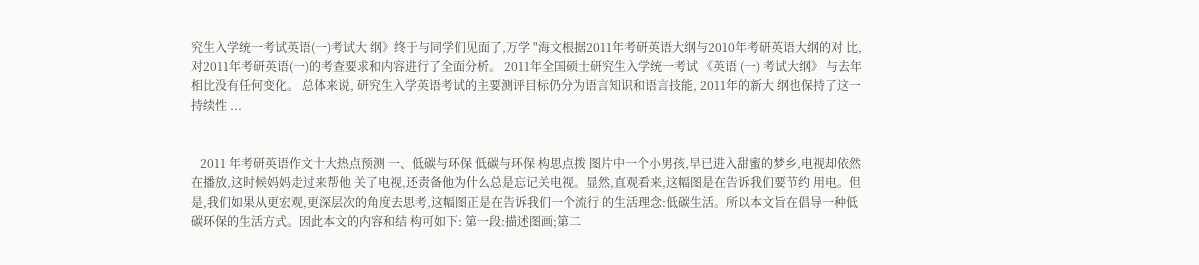究生入学统一考试英语(一)考试大 纲》终于与同学们见面了,万学 "海文根据2011年考研英语大纲与2010年考研英语大纲的对 比,对2011年考研英语(一)的考查要求和内容进行了全面分析。 2011年全国硕士研究生入学统一考试 《英语 (一) 考试大纲》 与去年相比没有任何变化。 总体来说, 研究生入学英语考试的主要测评目标仍分为语言知识和语言技能, 2011年的新大 纲也保持了这一持续性 ...


   2011 年考研英语作文十大热点预测 一、低碳与环保 低碳与环保 构思点拨 图片中一个小男孩,早已进入甜蜜的梦乡,电视却依然在播放,这时候妈妈走过来帮他 关了电视,还责备他为什么总是忘记关电视。显然,直观看来,这幅图是在告诉我们要节约 用电。但是,我们如果从更宏观,更深层次的角度去思考,这幅图正是在告诉我们一个流行 的生活理念:低碳生活。所以本文旨在倡导一种低碳环保的生活方式。因此本文的内容和结 构可如下: 第一段:描述图画;第二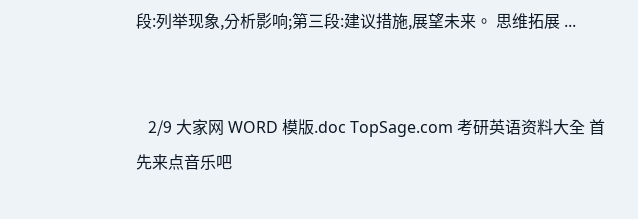段:列举现象,分析影响;第三段:建议措施,展望未来。 思维拓展 ...


   2/9 大家网 WORD 模版.doc TopSage.com 考研英语资料大全 首先来点音乐吧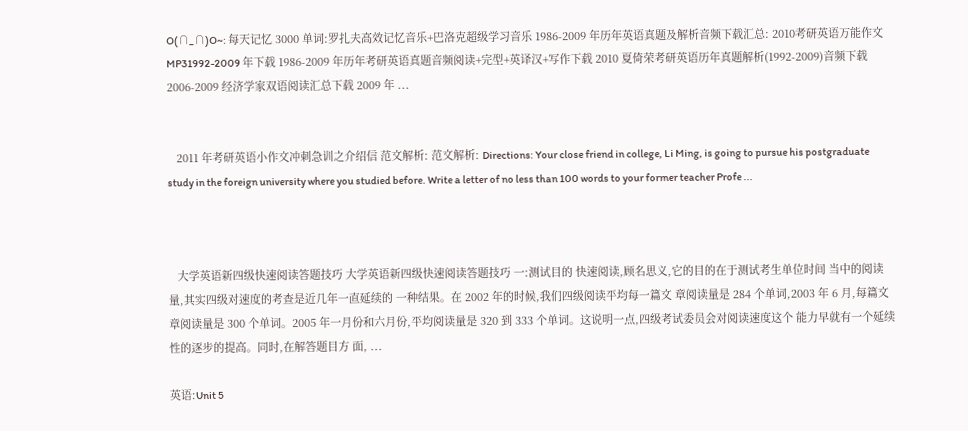O(∩_∩)O~: 每天记忆 3000 单词:罗扎夫高效记忆音乐+巴洛克超级学习音乐 1986-2009 年历年英语真题及解析音频下载汇总: 2010考研英语万能作文MP31992-2009 年下载 1986-2009 年历年考研英语真题音频阅读+完型+英译汉+写作下载 2010 夏倚荣考研英语历年真题解析(1992-2009)音频下载 2006-2009 经济学家双语阅读汇总下载 2009 年 ...


   2011 年考研英语小作文冲刺急训之介绍信 范文解析: 范文解析: Directions: Your close friend in college, Li Ming, is going to pursue his postgraduate study in the foreign university where you studied before. Write a letter of no less than 100 words to your former teacher Profe ...



   大学英语新四级快速阅读答题技巧 大学英语新四级快速阅读答题技巧 一:测试目的 快速阅读,顾名思义,它的目的在于测试考生单位时间 当中的阅读量,其实四级对速度的考查是近几年一直延续的 一种结果。在 2002 年的时候,我们四级阅读平均每一篇文 章阅读量是 284 个单词,2003 年 6 月,每篇文章阅读量是 300 个单词。2005 年一月份和六月份,平均阅读量是 320 到 333 个单词。这说明一点,四级考试委员会对阅读速度这个 能力早就有一个延续性的逐步的提高。同时,在解答题目方 面, ...

英语:Unit 5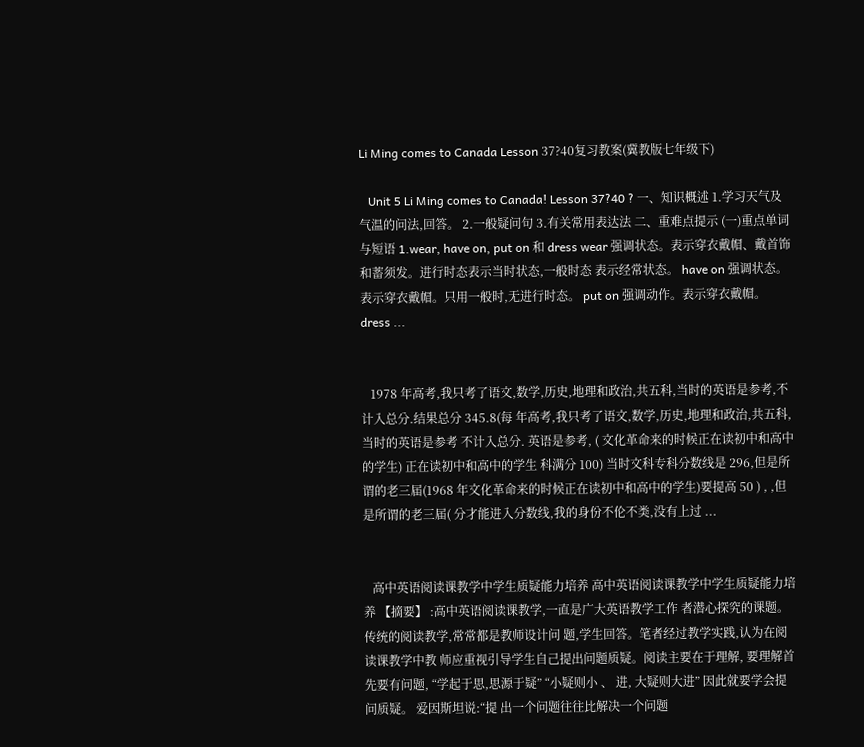Li Ming comes to Canada Lesson 37?40复习教案(冀教版七年级下)

   Unit 5 Li Ming comes to Canada! Lesson 37?40 ? 一、知识概述 1.学习天气及气温的问法,回答。 2.一般疑问句 3.有关常用表达法 二、重难点提示 (一)重点单词与短语 1.wear, have on, put on 和 dress wear 强调状态。表示穿衣戴帽、戴首饰和蓄须发。进行时态表示当时状态,一般时态 表示经常状态。 have on 强调状态。表示穿衣戴帽。只用一般时,无进行时态。 put on 强调动作。表示穿衣戴帽。 dress ...


   1978 年高考,我只考了语文,数学,历史,地理和政治,共五科,当时的英语是参考,不计入总分.结果总分 345.8(每 年高考,我只考了语文,数学,历史,地理和政治,共五科,当时的英语是参考 不计入总分. 英语是参考, ( 文化革命来的时候正在读初中和高中的学生) 正在读初中和高中的学生 科满分 100) 当时文科专科分数线是 296,但是所谓的老三届(1968 年文化革命来的时候正在读初中和高中的学生)要提高 50 ) , ,但是所谓的老三届( 分才能进入分数线,我的身份不伦不类,没有上过 ...


   高中英语阅读课教学中学生质疑能力培养 高中英语阅读课教学中学生质疑能力培养 【摘要】 :高中英语阅读课教学,一直是广大英语教学工作 者潜心探究的课题。传统的阅读教学,常常都是教师设计问 题,学生回答。笔者经过教学实践,认为在阅读课教学中教 师应重视引导学生自己提出问题质疑。阅读主要在于理解, 要理解首先要有问题, “学起于思,思源于疑” “小疑则小 、 进, 大疑则大进” 因此就要学会提问质疑。 爱因斯坦说:“提 出一个问题往往比解决一个问题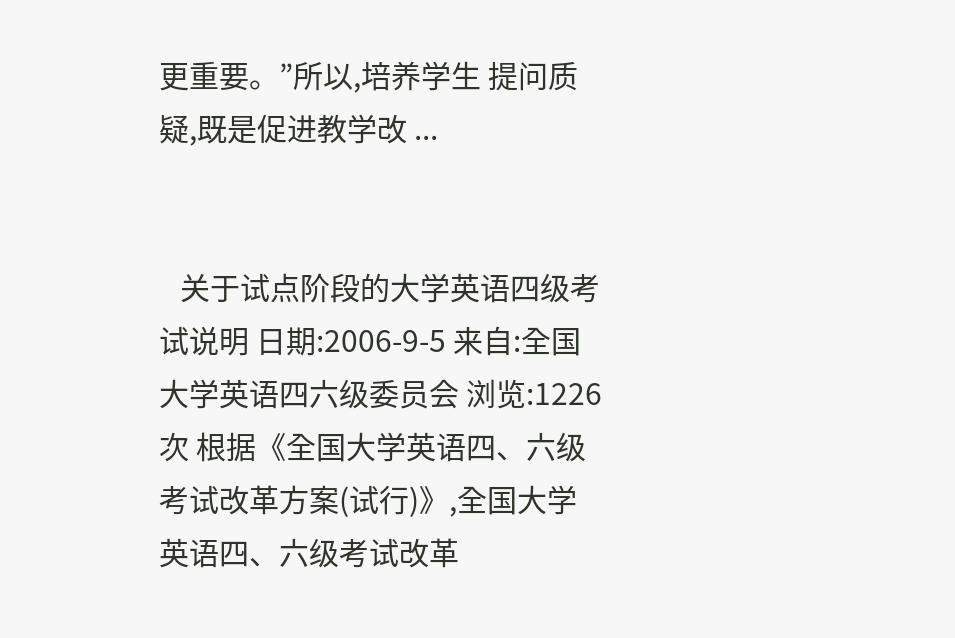更重要。”所以,培养学生 提问质疑,既是促进教学改 ...


   关于试点阶段的大学英语四级考试说明 日期:2006-9-5 来自:全国大学英语四六级委员会 浏览:1226次 根据《全国大学英语四、六级考试改革方案(试行)》,全国大学英语四、六级考试改革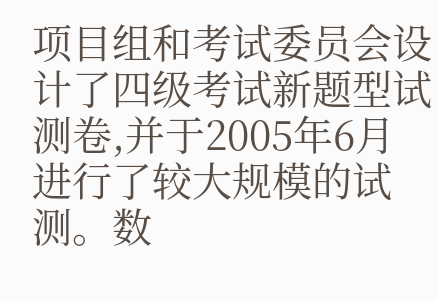项目组和考试委员会设计了四级考试新题型试测卷,并于2005年6月进行了较大规模的试测。数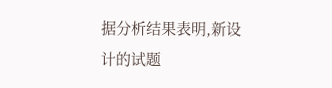据分析结果表明,新设计的试题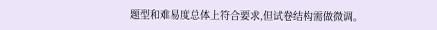题型和难易度总体上符合要求,但试卷结构需做微调。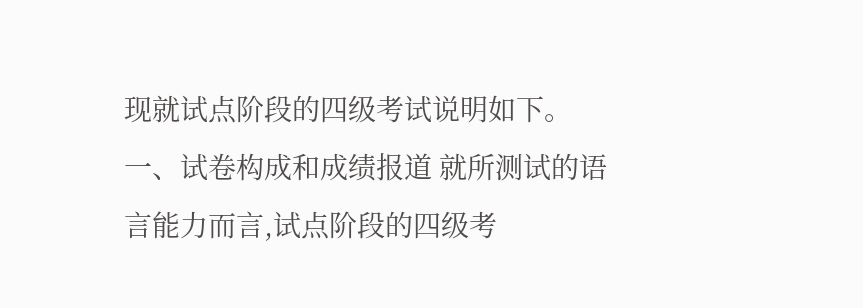现就试点阶段的四级考试说明如下。 一、试卷构成和成绩报道 就所测试的语言能力而言,试点阶段的四级考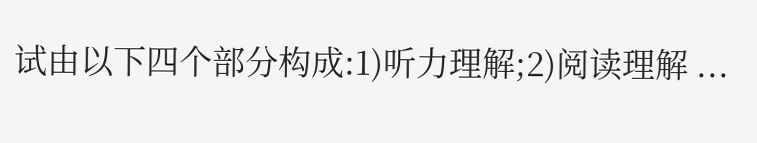试由以下四个部分构成:1)听力理解;2)阅读理解 ...